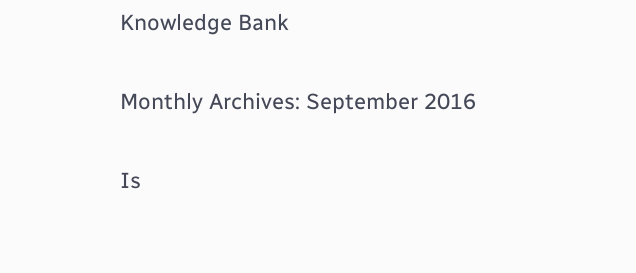Knowledge Bank

Monthly Archives: September 2016

Is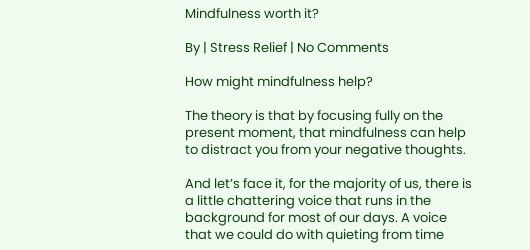Mindfulness worth it?

By | Stress Relief | No Comments

How might mindfulness help?

The theory is that by focusing fully on the present moment, that mindfulness can help to distract you from your negative thoughts.

And let’s face it, for the majority of us, there is a little chattering voice that runs in the background for most of our days. A voice that we could do with quieting from time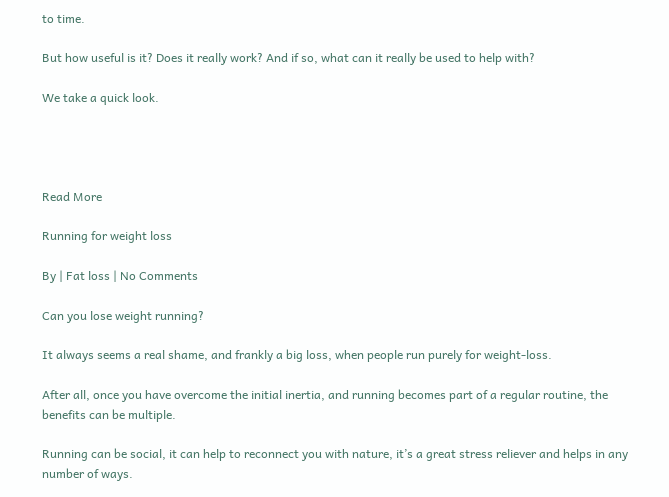to time.

But how useful is it? Does it really work? And if so, what can it really be used to help with?

We take a quick look.




Read More

Running for weight loss

By | Fat loss | No Comments

Can you lose weight running?

It always seems a real shame, and frankly a big loss, when people run purely for weight-loss.

After all, once you have overcome the initial inertia, and running becomes part of a regular routine, the benefits can be multiple.

Running can be social, it can help to reconnect you with nature, it’s a great stress reliever and helps in any number of ways.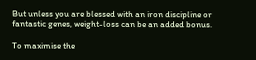But unless you are blessed with an iron discipline or fantastic genes, weight-loss can be an added bonus.

To maximise the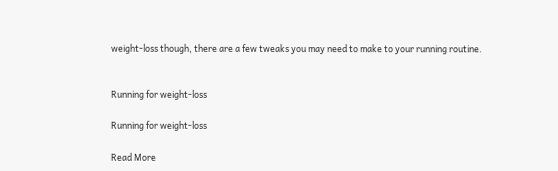weight-loss though, there are a few tweaks you may need to make to your running routine.


Running for weight-loss

Running for weight-loss

Read More